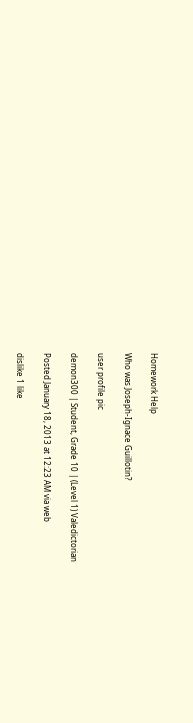Homework Help

Who was Joseph-Ignace Guillotin?

user profile pic

demon300 | Student, Grade 10 | (Level 1) Valedictorian

Posted January 18, 2013 at 12:23 AM via web

dislike 1 like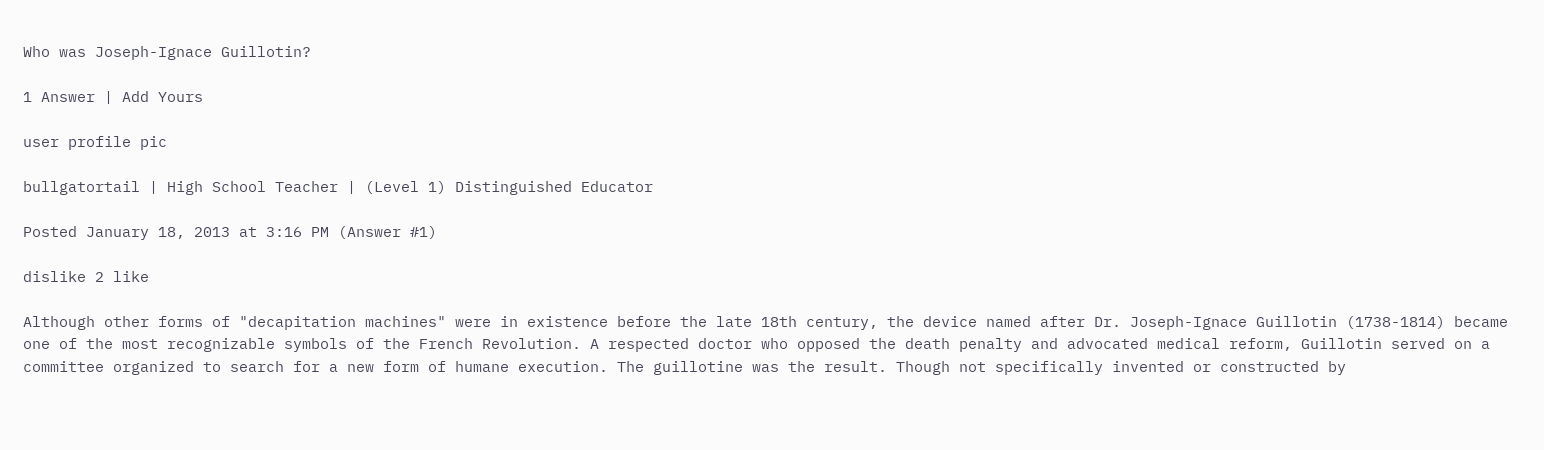Who was Joseph-Ignace Guillotin?

1 Answer | Add Yours

user profile pic

bullgatortail | High School Teacher | (Level 1) Distinguished Educator

Posted January 18, 2013 at 3:16 PM (Answer #1)

dislike 2 like

Although other forms of "decapitation machines" were in existence before the late 18th century, the device named after Dr. Joseph-Ignace Guillotin (1738-1814) became one of the most recognizable symbols of the French Revolution. A respected doctor who opposed the death penalty and advocated medical reform, Guillotin served on a committee organized to search for a new form of humane execution. The guillotine was the result. Though not specifically invented or constructed by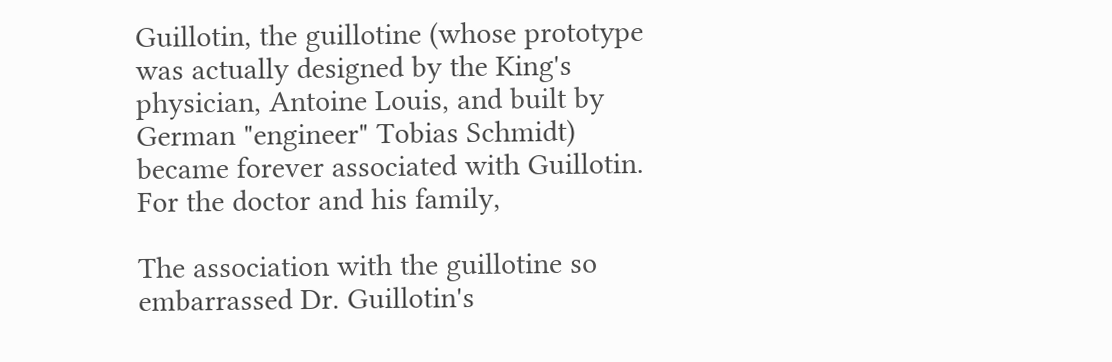Guillotin, the guillotine (whose prototype was actually designed by the King's physician, Antoine Louis, and built by German "engineer" Tobias Schmidt) became forever associated with Guillotin. For the doctor and his family,

The association with the guillotine so embarrassed Dr. Guillotin's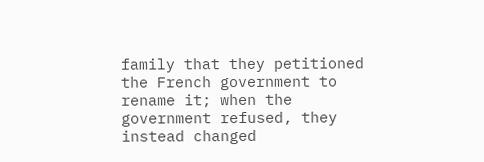family that they petitioned the French government to rename it; when the government refused, they instead changed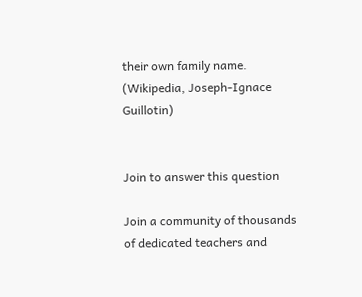their own family name.  (Wikipedia, Joseph-Ignace Guillotin)


Join to answer this question

Join a community of thousands of dedicated teachers and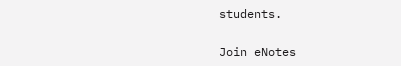students.

Join eNotes